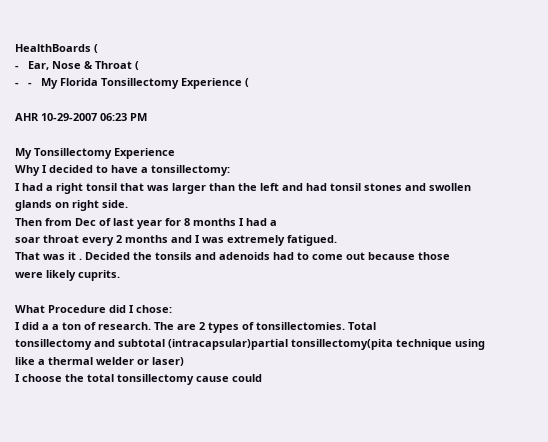HealthBoards (
-   Ear, Nose & Throat (
-   -   My Florida Tonsillectomy Experience (

AHR 10-29-2007 06:23 PM

My Tonsillectomy Experience
Why I decided to have a tonsillectomy:
I had a right tonsil that was larger than the left and had tonsil stones and swollen glands on right side.
Then from Dec of last year for 8 months I had a
soar throat every 2 months and I was extremely fatigued.
That was it . Decided the tonsils and adenoids had to come out because those
were likely cuprits.

What Procedure did I chose:
I did a a ton of research. The are 2 types of tonsillectomies. Total
tonsillectomy and subtotal (intracapsular)partial tonsillectomy(pita technique using like a thermal welder or laser)
I choose the total tonsillectomy cause could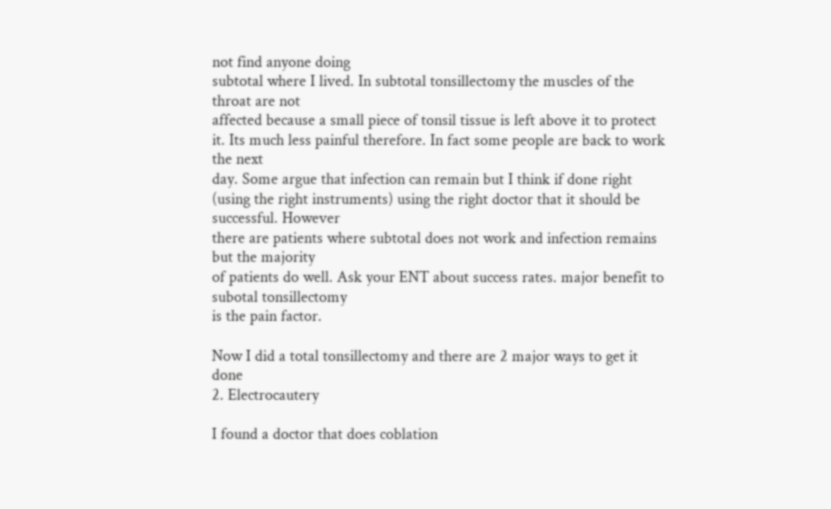not find anyone doing
subtotal where I lived. In subtotal tonsillectomy the muscles of the throat are not
affected because a small piece of tonsil tissue is left above it to protect
it. Its much less painful therefore. In fact some people are back to work the next
day. Some argue that infection can remain but I think if done right
(using the right instruments) using the right doctor that it should be successful. However
there are patients where subtotal does not work and infection remains but the majority
of patients do well. Ask your ENT about success rates. major benefit to subotal tonsillectomy
is the pain factor.

Now I did a total tonsillectomy and there are 2 major ways to get it done
2. Electrocautery

I found a doctor that does coblation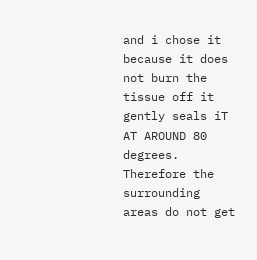and i chose it because it does not burn the
tissue off it gently seals iT AT AROUND 80 degrees.
Therefore the surrounding areas do not get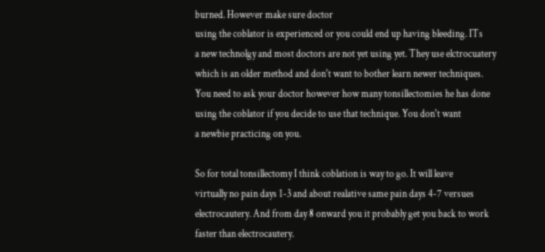burned. However make sure doctor
using the coblator is experienced or you could end up having bleeding. ITs
a new technolgy and most doctors are not yet using yet. They use elctrocuatery
which is an older method and don't want to bother learn newer techniques.
You need to ask your doctor however how many tonsillectomies he has done
using the coblator if you decide to use that technique. You don't want
a newbie practicing on you.

So for total tonsillectomy I think coblation is way to go. It will leave
virtually no pain days 1-3 and about realative same pain days 4-7 versues
electrocautery. And from day 8 onward you it probably get you back to work
faster than electrocautery.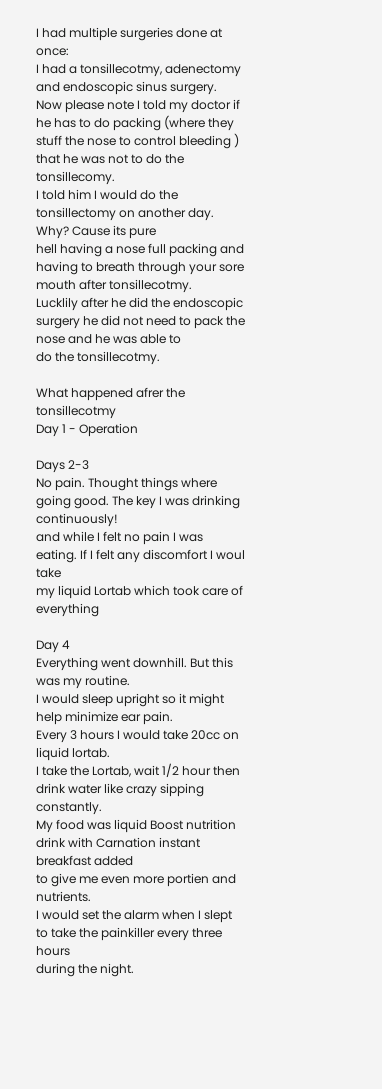I had multiple surgeries done at once:
I had a tonsillecotmy, adenectomy and endoscopic sinus surgery.
Now please note I told my doctor if he has to do packing (where they
stuff the nose to control bleeding ) that he was not to do the tonsillecomy.
I told him I would do the tonsillectomy on another day. Why? Cause its pure
hell having a nose full packing and having to breath through your sore mouth after tonsillecotmy.
Lucklily after he did the endoscopic surgery he did not need to pack the nose and he was able to
do the tonsillecotmy.

What happened afrer the tonsillecotmy
Day 1 - Operation

Days 2-3
No pain. Thought things where going good. The key I was drinking continuously!
and while I felt no pain I was eating. If I felt any discomfort I woul take
my liquid Lortab which took care of everything

Day 4
Everything went downhill. But this was my routine.
I would sleep upright so it might help minimize ear pain.
Every 3 hours I would take 20cc on liquid lortab.
I take the Lortab, wait 1/2 hour then drink water like crazy sipping constantly.
My food was liquid Boost nutrition drink with Carnation instant breakfast added
to give me even more portien and nutrients.
I would set the alarm when I slept to take the painkiller every three hours
during the night.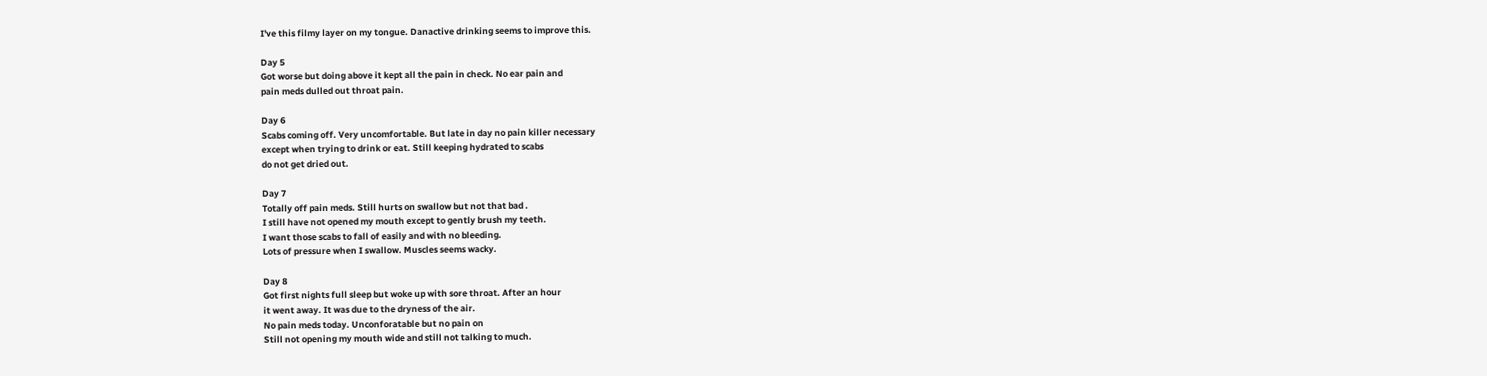I've this filmy layer on my tongue. Danactive drinking seems to improve this.

Day 5
Got worse but doing above it kept all the pain in check. No ear pain and
pain meds dulled out throat pain.

Day 6
Scabs coming off. Very uncomfortable. But late in day no pain killer necessary
except when trying to drink or eat. Still keeping hydrated to scabs
do not get dried out.

Day 7
Totally off pain meds. Still hurts on swallow but not that bad .
I still have not opened my mouth except to gently brush my teeth.
I want those scabs to fall of easily and with no bleeding.
Lots of pressure when I swallow. Muscles seems wacky.

Day 8
Got first nights full sleep but woke up with sore throat. After an hour
it went away. It was due to the dryness of the air.
No pain meds today. Unconforatable but no pain on
Still not opening my mouth wide and still not talking to much.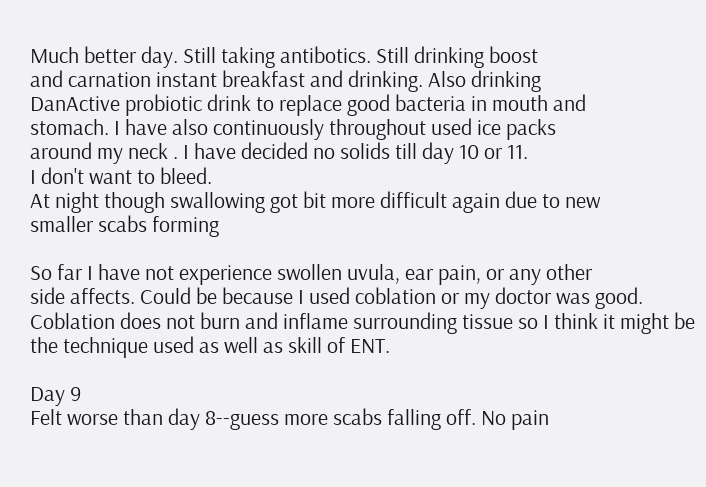Much better day. Still taking antibotics. Still drinking boost
and carnation instant breakfast and drinking. Also drinking
DanActive probiotic drink to replace good bacteria in mouth and
stomach. I have also continuously throughout used ice packs
around my neck . I have decided no solids till day 10 or 11.
I don't want to bleed.
At night though swallowing got bit more difficult again due to new
smaller scabs forming

So far I have not experience swollen uvula, ear pain, or any other
side affects. Could be because I used coblation or my doctor was good.
Coblation does not burn and inflame surrounding tissue so I think it might be
the technique used as well as skill of ENT.

Day 9
Felt worse than day 8--guess more scabs falling off. No pain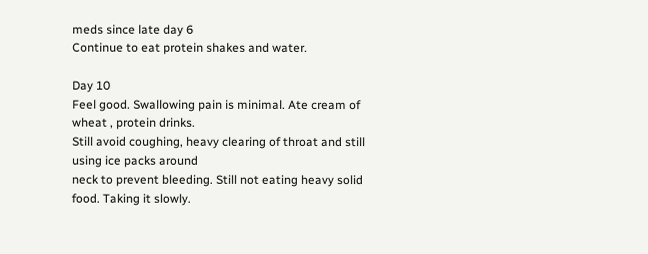meds since late day 6
Continue to eat protein shakes and water.

Day 10
Feel good. Swallowing pain is minimal. Ate cream of wheat , protein drinks.
Still avoid coughing, heavy clearing of throat and still using ice packs around
neck to prevent bleeding. Still not eating heavy solid food. Taking it slowly.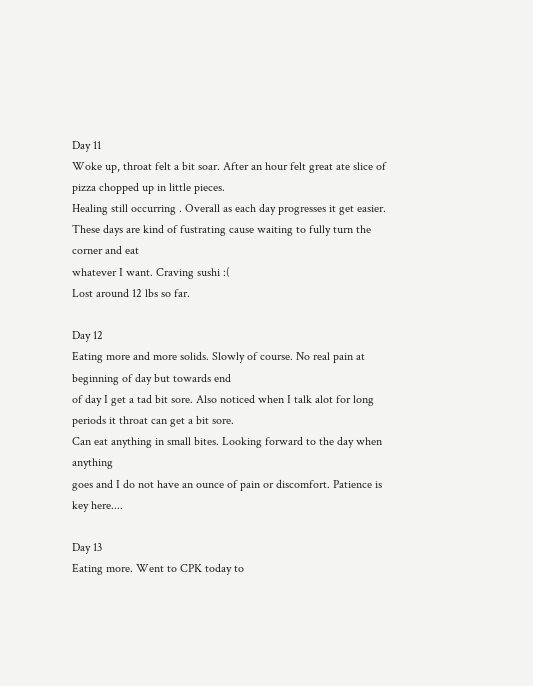Day 11
Woke up, throat felt a bit soar. After an hour felt great ate slice of pizza chopped up in little pieces.
Healing still occurring . Overall as each day progresses it get easier.
These days are kind of fustrating cause waiting to fully turn the corner and eat
whatever I want. Craving sushi :(
Lost around 12 lbs so far.

Day 12
Eating more and more solids. Slowly of course. No real pain at beginning of day but towards end
of day I get a tad bit sore. Also noticed when I talk alot for long periods it throat can get a bit sore.
Can eat anything in small bites. Looking forward to the day when anything
goes and I do not have an ounce of pain or discomfort. Patience is key here....

Day 13
Eating more. Went to CPK today to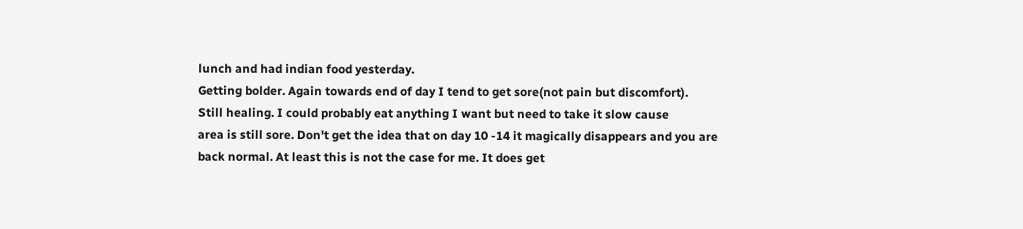lunch and had indian food yesterday.
Getting bolder. Again towards end of day I tend to get sore(not pain but discomfort).
Still healing. I could probably eat anything I want but need to take it slow cause
area is still sore. Don't get the idea that on day 10 -14 it magically disappears and you are
back normal. At least this is not the case for me. It does get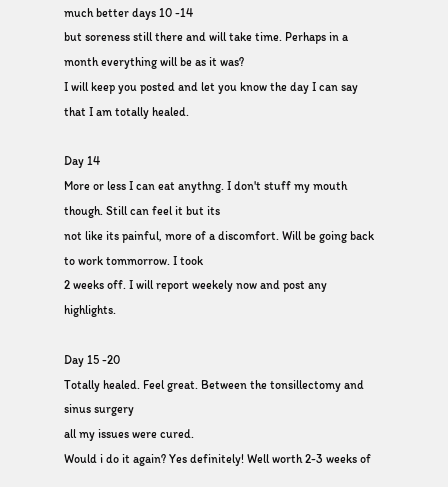much better days 10 -14
but soreness still there and will take time. Perhaps in a month everything will be as it was?
I will keep you posted and let you know the day I can say that I am totally healed.

Day 14
More or less I can eat anythng. I don't stuff my mouth though. Still can feel it but its
not like its painful, more of a discomfort. Will be going back to work tommorrow. I took
2 weeks off. I will report weekely now and post any highlights.

Day 15 -20
Totally healed. Feel great. Between the tonsillectomy and sinus surgery
all my issues were cured.
Would i do it again? Yes definitely! Well worth 2-3 weeks of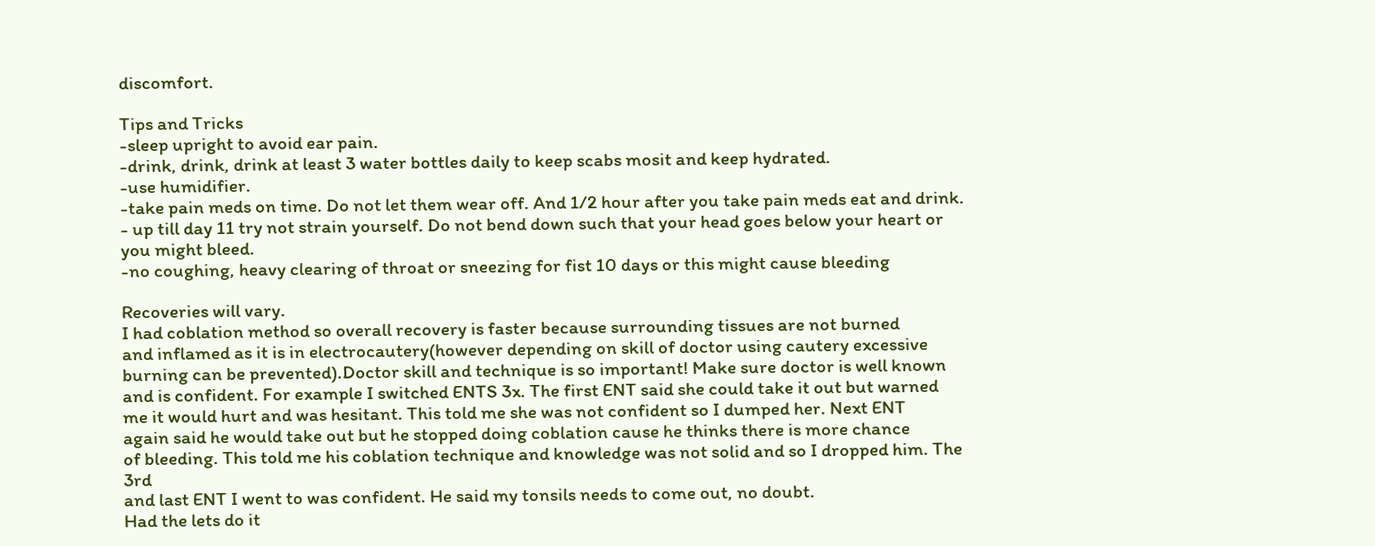discomfort.

Tips and Tricks
-sleep upright to avoid ear pain.
-drink, drink, drink at least 3 water bottles daily to keep scabs mosit and keep hydrated.
-use humidifier.
-take pain meds on time. Do not let them wear off. And 1/2 hour after you take pain meds eat and drink.
- up till day 11 try not strain yourself. Do not bend down such that your head goes below your heart or
you might bleed.
-no coughing, heavy clearing of throat or sneezing for fist 10 days or this might cause bleeding

Recoveries will vary.
I had coblation method so overall recovery is faster because surrounding tissues are not burned
and inflamed as it is in electrocautery(however depending on skill of doctor using cautery excessive
burning can be prevented).Doctor skill and technique is so important! Make sure doctor is well known
and is confident. For example I switched ENTS 3x. The first ENT said she could take it out but warned
me it would hurt and was hesitant. This told me she was not confident so I dumped her. Next ENT
again said he would take out but he stopped doing coblation cause he thinks there is more chance
of bleeding. This told me his coblation technique and knowledge was not solid and so I dropped him. The 3rd
and last ENT I went to was confident. He said my tonsils needs to come out, no doubt.
Had the lets do it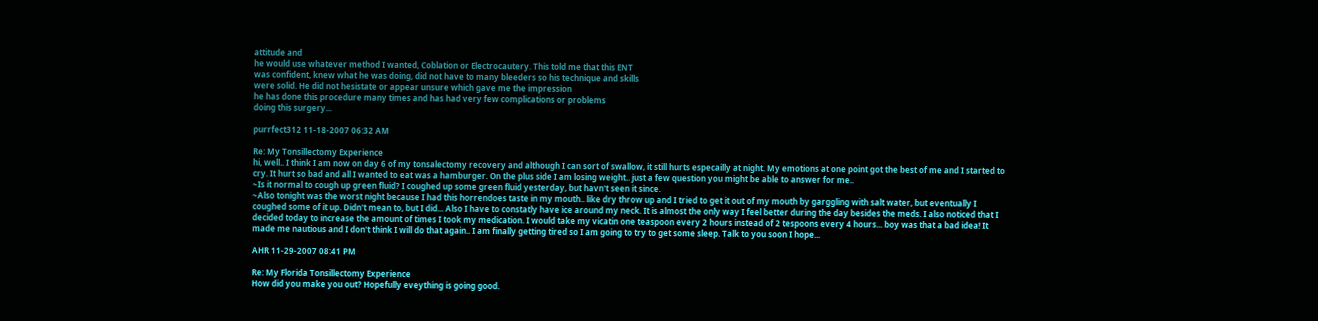attitude and
he would use whatever method I wanted, Coblation or Electrocautery. This told me that this ENT
was confident, knew what he was doing, did not have to many bleeders so his technique and skills
were solid. He did not hesistate or appear unsure which gave me the impression
he has done this procedure many times and has had very few complications or problems
doing this surgery...

purrfect312 11-18-2007 06:32 AM

Re: My Tonsillectomy Experience
hi, well.. I think I am now on day 6 of my tonsalectomy recovery and although I can sort of swallow, it still hurts especailly at night. My emotions at one point got the best of me and I started to cry. It hurt so bad and all I wanted to eat was a hamburger. On the plus side I am losing weight.. just a few question you might be able to answer for me..
~Is it normal to cough up green fluid? I coughed up some green fluid yesterday, but havn't seen it since.
~Also tonight was the worst night because I had this horrendoes taste in my mouth.. like dry throw up and I tried to get it out of my mouth by garggling with salt water, but eventually I coughed some of it up. Didn't mean to, but I did... Also I have to constatly have ice around my neck. It is almost the only way I feel better during the day besides the meds. I also noticed that I decided today to increase the amount of times I took my medication. I would take my vicatin one teaspoon every 2 hours instead of 2 tespoons every 4 hours... boy was that a bad idea! It made me nautious and I don't think I will do that again.. I am finally getting tired so I am going to try to get some sleep. Talk to you soon I hope...

AHR 11-29-2007 08:41 PM

Re: My Florida Tonsillectomy Experience
How did you make you out? Hopefully eveything is going good.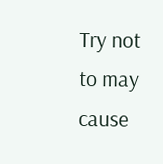Try not to may cause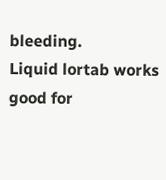bleeding.
Liquid lortab works good for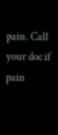pain. Call your doc if pain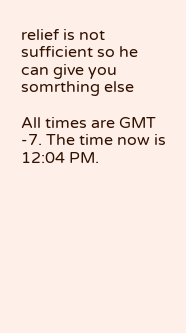relief is not sufficient so he can give you somrthing else

All times are GMT -7. The time now is 12:04 PM.